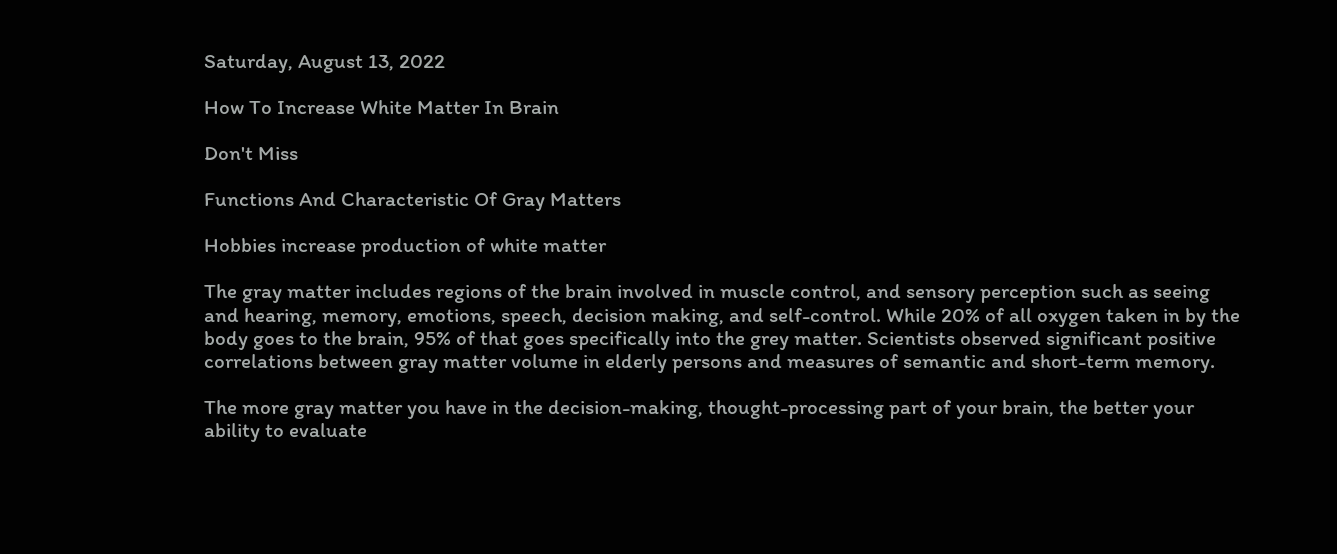Saturday, August 13, 2022

How To Increase White Matter In Brain

Don't Miss

Functions And Characteristic Of Gray Matters

Hobbies increase production of white matter

The gray matter includes regions of the brain involved in muscle control, and sensory perception such as seeing and hearing, memory, emotions, speech, decision making, and self-control. While 20% of all oxygen taken in by the body goes to the brain, 95% of that goes specifically into the grey matter. Scientists observed significant positive correlations between gray matter volume in elderly persons and measures of semantic and short-term memory.

The more gray matter you have in the decision-making, thought-processing part of your brain, the better your ability to evaluate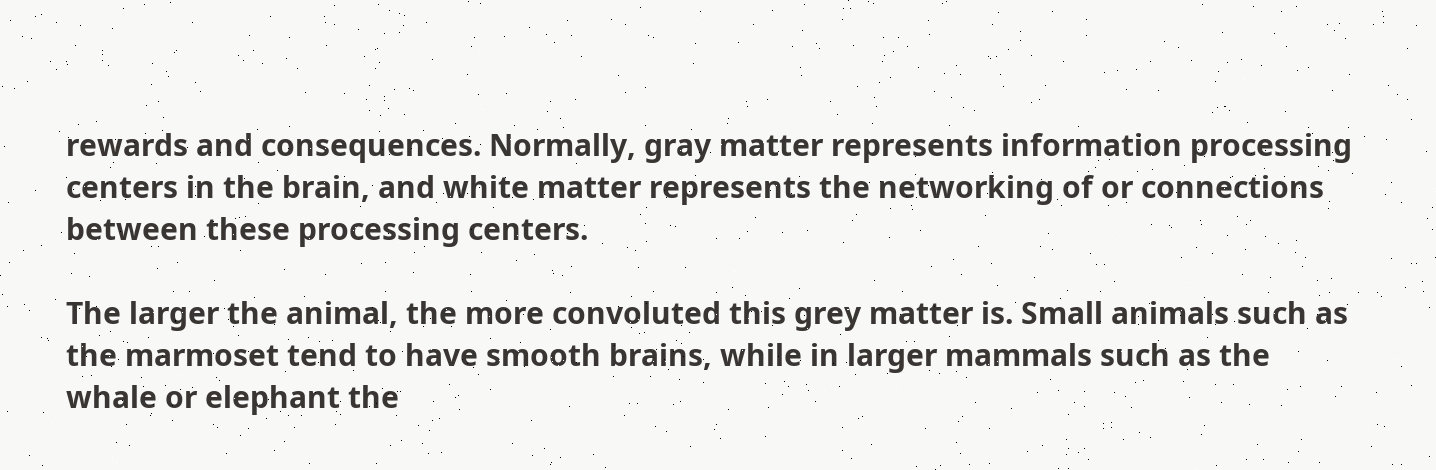rewards and consequences. Normally, gray matter represents information processing centers in the brain, and white matter represents the networking of or connections between these processing centers.

The larger the animal, the more convoluted this grey matter is. Small animals such as the marmoset tend to have smooth brains, while in larger mammals such as the whale or elephant the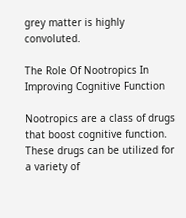grey matter is highly convoluted.

The Role Of Nootropics In Improving Cognitive Function

Nootropics are a class of drugs that boost cognitive function. These drugs can be utilized for a variety of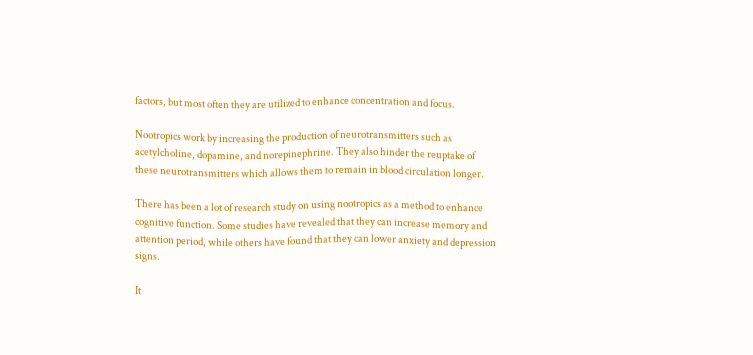factors, but most often they are utilized to enhance concentration and focus.

Nootropics work by increasing the production of neurotransmitters such as acetylcholine, dopamine, and norepinephrine. They also hinder the reuptake of these neurotransmitters which allows them to remain in blood circulation longer.

There has been a lot of research study on using nootropics as a method to enhance cognitive function. Some studies have revealed that they can increase memory and attention period, while others have found that they can lower anxiety and depression signs.

It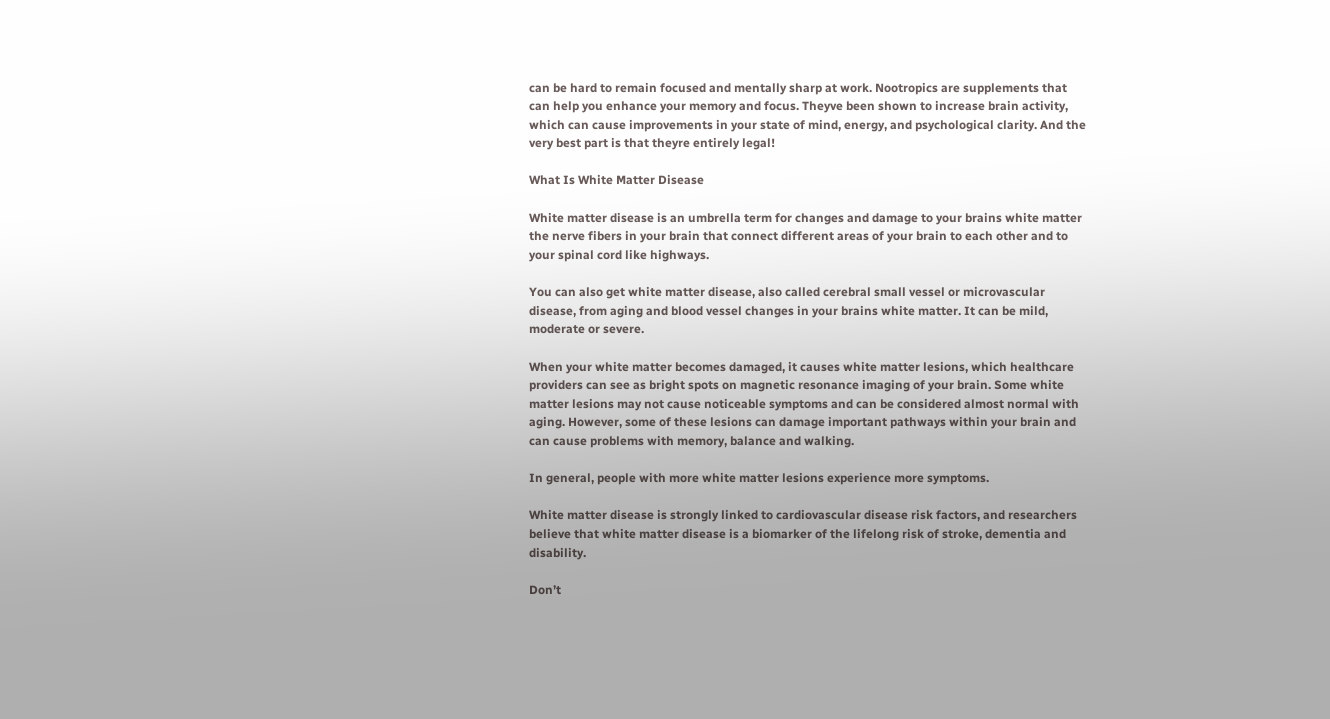can be hard to remain focused and mentally sharp at work. Nootropics are supplements that can help you enhance your memory and focus. Theyve been shown to increase brain activity, which can cause improvements in your state of mind, energy, and psychological clarity. And the very best part is that theyre entirely legal!

What Is White Matter Disease

White matter disease is an umbrella term for changes and damage to your brains white matter the nerve fibers in your brain that connect different areas of your brain to each other and to your spinal cord like highways.

You can also get white matter disease, also called cerebral small vessel or microvascular disease, from aging and blood vessel changes in your brains white matter. It can be mild, moderate or severe.

When your white matter becomes damaged, it causes white matter lesions, which healthcare providers can see as bright spots on magnetic resonance imaging of your brain. Some white matter lesions may not cause noticeable symptoms and can be considered almost normal with aging. However, some of these lesions can damage important pathways within your brain and can cause problems with memory, balance and walking.

In general, people with more white matter lesions experience more symptoms.

White matter disease is strongly linked to cardiovascular disease risk factors, and researchers believe that white matter disease is a biomarker of the lifelong risk of stroke, dementia and disability.

Don’t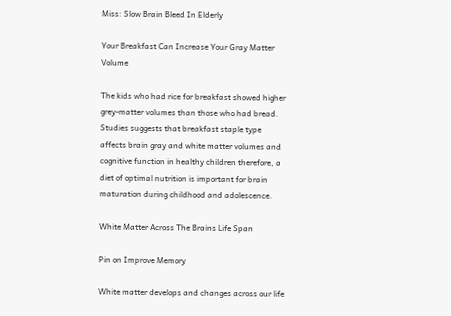Miss: Slow Brain Bleed In Elderly

Your Breakfast Can Increase Your Gray Matter Volume

The kids who had rice for breakfast showed higher grey-matter volumes than those who had bread. Studies suggests that breakfast staple type affects brain gray and white matter volumes and cognitive function in healthy children therefore, a diet of optimal nutrition is important for brain maturation during childhood and adolescence.

White Matter Across The Brains Life Span

Pin on Improve Memory

White matter develops and changes across our life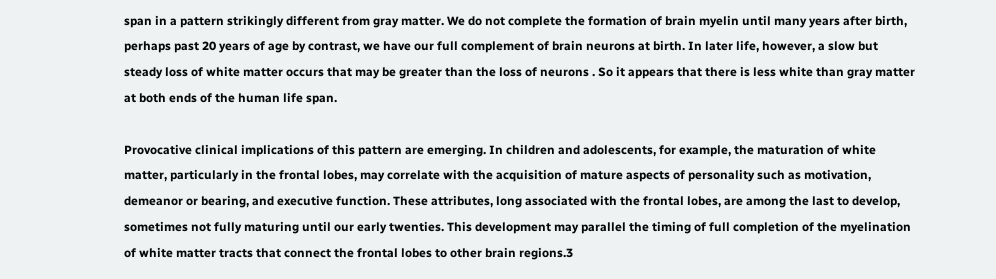span in a pattern strikingly different from gray matter. We do not complete the formation of brain myelin until many years after birth, perhaps past 20 years of age by contrast, we have our full complement of brain neurons at birth. In later life, however, a slow but steady loss of white matter occurs that may be greater than the loss of neurons . So it appears that there is less white than gray matter at both ends of the human life span.

Provocative clinical implications of this pattern are emerging. In children and adolescents, for example, the maturation of white matter, particularly in the frontal lobes, may correlate with the acquisition of mature aspects of personality such as motivation, demeanor or bearing, and executive function. These attributes, long associated with the frontal lobes, are among the last to develop, sometimes not fully maturing until our early twenties. This development may parallel the timing of full completion of the myelination of white matter tracts that connect the frontal lobes to other brain regions.3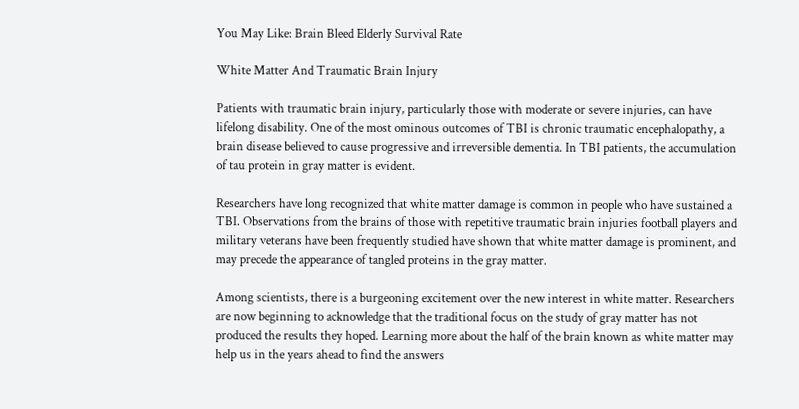You May Like: Brain Bleed Elderly Survival Rate

White Matter And Traumatic Brain Injury

Patients with traumatic brain injury, particularly those with moderate or severe injuries, can have lifelong disability. One of the most ominous outcomes of TBI is chronic traumatic encephalopathy, a brain disease believed to cause progressive and irreversible dementia. In TBI patients, the accumulation of tau protein in gray matter is evident.

Researchers have long recognized that white matter damage is common in people who have sustained a TBI. Observations from the brains of those with repetitive traumatic brain injuries football players and military veterans have been frequently studied have shown that white matter damage is prominent, and may precede the appearance of tangled proteins in the gray matter.

Among scientists, there is a burgeoning excitement over the new interest in white matter. Researchers are now beginning to acknowledge that the traditional focus on the study of gray matter has not produced the results they hoped. Learning more about the half of the brain known as white matter may help us in the years ahead to find the answers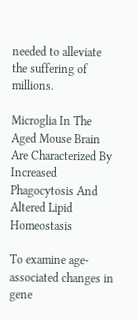needed to alleviate the suffering of millions.

Microglia In The Aged Mouse Brain Are Characterized By Increased Phagocytosis And Altered Lipid Homeostasis

To examine age-associated changes in gene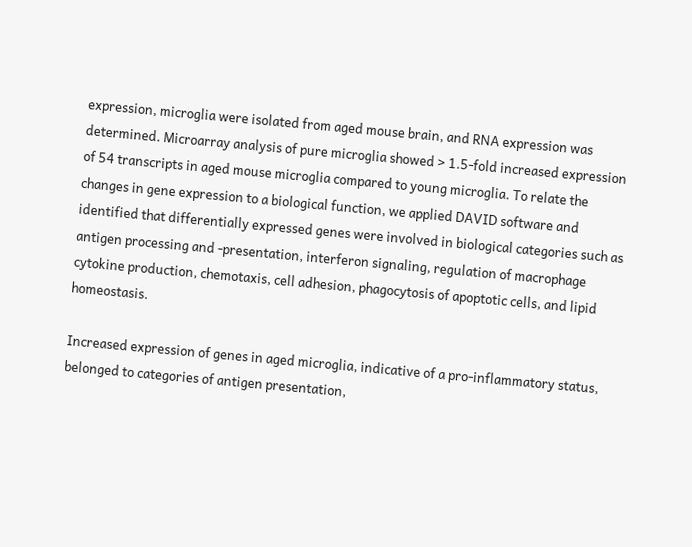expression, microglia were isolated from aged mouse brain, and RNA expression was determined. Microarray analysis of pure microglia showed > 1.5-fold increased expression of 54 transcripts in aged mouse microglia compared to young microglia. To relate the changes in gene expression to a biological function, we applied DAVID software and identified that differentially expressed genes were involved in biological categories such as antigen processing and -presentation, interferon signaling, regulation of macrophage cytokine production, chemotaxis, cell adhesion, phagocytosis of apoptotic cells, and lipid homeostasis.

Increased expression of genes in aged microglia, indicative of a pro-inflammatory status, belonged to categories of antigen presentation,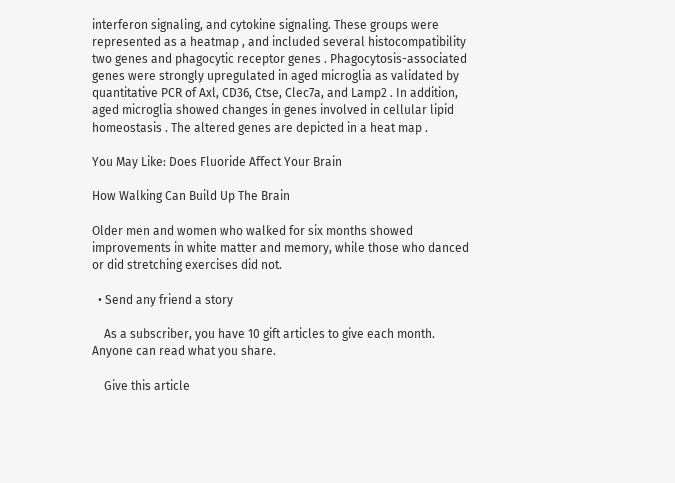interferon signaling, and cytokine signaling. These groups were represented as a heatmap , and included several histocompatibility two genes and phagocytic receptor genes . Phagocytosis-associated genes were strongly upregulated in aged microglia as validated by quantitative PCR of Axl, CD36, Ctse, Clec7a, and Lamp2 . In addition, aged microglia showed changes in genes involved in cellular lipid homeostasis . The altered genes are depicted in a heat map .

You May Like: Does Fluoride Affect Your Brain

How Walking Can Build Up The Brain

Older men and women who walked for six months showed improvements in white matter and memory, while those who danced or did stretching exercises did not.

  • Send any friend a story

    As a subscriber, you have 10 gift articles to give each month. Anyone can read what you share.

    Give this article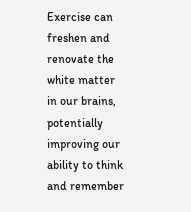Exercise can freshen and renovate the white matter in our brains, potentially improving our ability to think and remember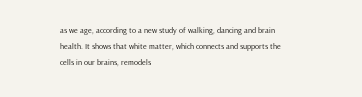as we age, according to a new study of walking, dancing and brain health. It shows that white matter, which connects and supports the cells in our brains, remodels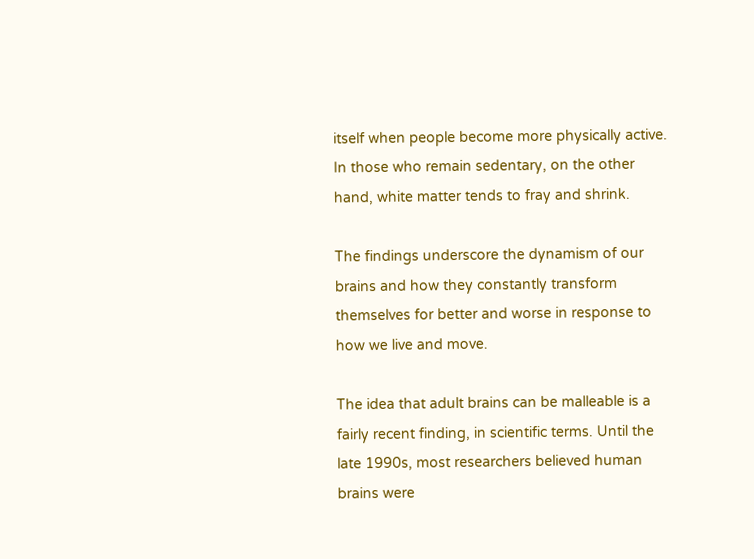itself when people become more physically active. In those who remain sedentary, on the other hand, white matter tends to fray and shrink.

The findings underscore the dynamism of our brains and how they constantly transform themselves for better and worse in response to how we live and move.

The idea that adult brains can be malleable is a fairly recent finding, in scientific terms. Until the late 1990s, most researchers believed human brains were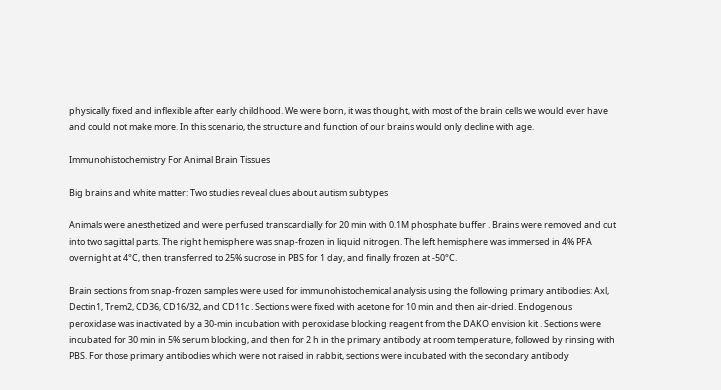physically fixed and inflexible after early childhood. We were born, it was thought, with most of the brain cells we would ever have and could not make more. In this scenario, the structure and function of our brains would only decline with age.

Immunohistochemistry For Animal Brain Tissues

Big brains and white matter: Two studies reveal clues about autism subtypes

Animals were anesthetized and were perfused transcardially for 20 min with 0.1M phosphate buffer . Brains were removed and cut into two sagittal parts. The right hemisphere was snap-frozen in liquid nitrogen. The left hemisphere was immersed in 4% PFA overnight at 4°C, then transferred to 25% sucrose in PBS for 1 day, and finally frozen at -50°C.

Brain sections from snap-frozen samples were used for immunohistochemical analysis using the following primary antibodies: Axl, Dectin1, Trem2, CD36, CD16/32, and CD11c . Sections were fixed with acetone for 10 min and then air-dried. Endogenous peroxidase was inactivated by a 30-min incubation with peroxidase blocking reagent from the DAKO envision kit . Sections were incubated for 30 min in 5% serum blocking, and then for 2 h in the primary antibody at room temperature, followed by rinsing with PBS. For those primary antibodies which were not raised in rabbit, sections were incubated with the secondary antibody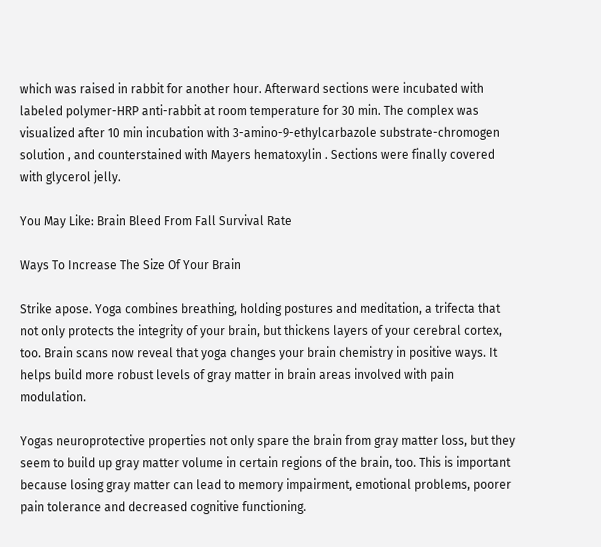which was raised in rabbit for another hour. Afterward sections were incubated with labeled polymer-HRP anti-rabbit at room temperature for 30 min. The complex was visualized after 10 min incubation with 3-amino-9-ethylcarbazole substrate-chromogen solution , and counterstained with Mayers hematoxylin . Sections were finally covered with glycerol jelly.

You May Like: Brain Bleed From Fall Survival Rate

Ways To Increase The Size Of Your Brain

Strike apose. Yoga combines breathing, holding postures and meditation, a trifecta that not only protects the integrity of your brain, but thickens layers of your cerebral cortex, too. Brain scans now reveal that yoga changes your brain chemistry in positive ways. It helps build more robust levels of gray matter in brain areas involved with pain modulation.

Yogas neuroprotective properties not only spare the brain from gray matter loss, but they seem to build up gray matter volume in certain regions of the brain, too. This is important because losing gray matter can lead to memory impairment, emotional problems, poorer pain tolerance and decreased cognitive functioning.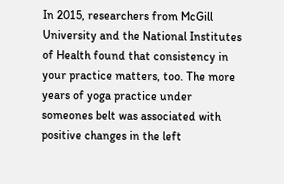In 2015, researchers from McGill University and the National Institutes of Health found that consistency in your practice matters, too. The more years of yoga practice under someones belt was associated with positive changes in the left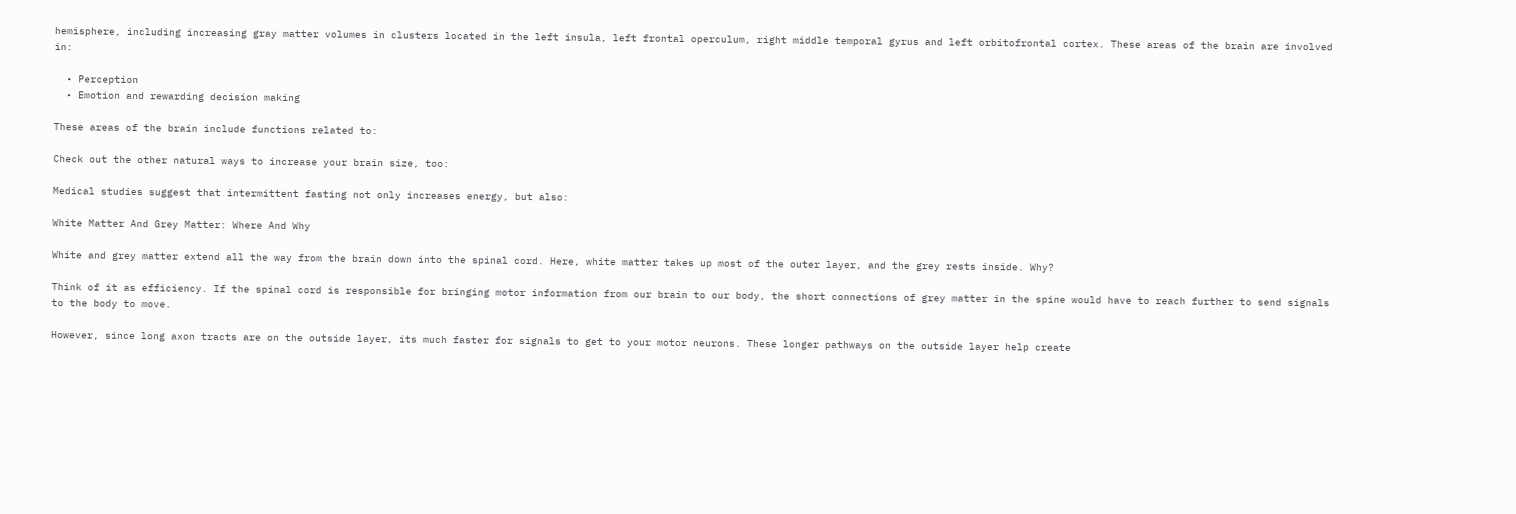hemisphere, including increasing gray matter volumes in clusters located in the left insula, left frontal operculum, right middle temporal gyrus and left orbitofrontal cortex. These areas of the brain are involved in:

  • Perception
  • Emotion and rewarding decision making

These areas of the brain include functions related to:

Check out the other natural ways to increase your brain size, too:

Medical studies suggest that intermittent fasting not only increases energy, but also:

White Matter And Grey Matter: Where And Why

White and grey matter extend all the way from the brain down into the spinal cord. Here, white matter takes up most of the outer layer, and the grey rests inside. Why?

Think of it as efficiency. If the spinal cord is responsible for bringing motor information from our brain to our body, the short connections of grey matter in the spine would have to reach further to send signals to the body to move.

However, since long axon tracts are on the outside layer, its much faster for signals to get to your motor neurons. These longer pathways on the outside layer help create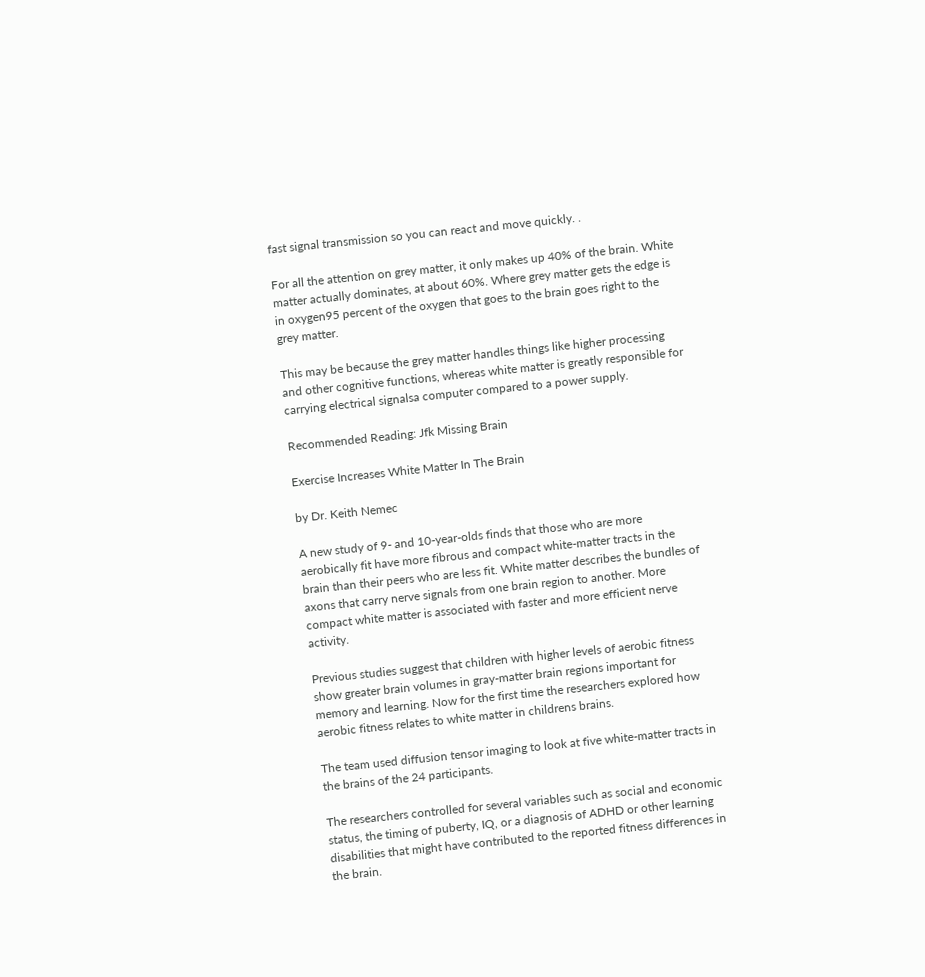fast signal transmission so you can react and move quickly. .

For all the attention on grey matter, it only makes up 40% of the brain. White matter actually dominates, at about 60%. Where grey matter gets the edge is in oxygen95 percent of the oxygen that goes to the brain goes right to the grey matter.

This may be because the grey matter handles things like higher processing and other cognitive functions, whereas white matter is greatly responsible for carrying electrical signalsa computer compared to a power supply.

Recommended Reading: Jfk Missing Brain

Exercise Increases White Matter In The Brain

by Dr. Keith Nemec

A new study of 9- and 10-year-olds finds that those who are more aerobically fit have more fibrous and compact white-matter tracts in the brain than their peers who are less fit. White matter describes the bundles of axons that carry nerve signals from one brain region to another. More compact white matter is associated with faster and more efficient nerve activity.

Previous studies suggest that children with higher levels of aerobic fitness show greater brain volumes in gray-matter brain regions important for memory and learning. Now for the first time the researchers explored how aerobic fitness relates to white matter in childrens brains.

The team used diffusion tensor imaging to look at five white-matter tracts in the brains of the 24 participants.

The researchers controlled for several variables such as social and economic status, the timing of puberty, IQ, or a diagnosis of ADHD or other learning disabilities that might have contributed to the reported fitness differences in the brain.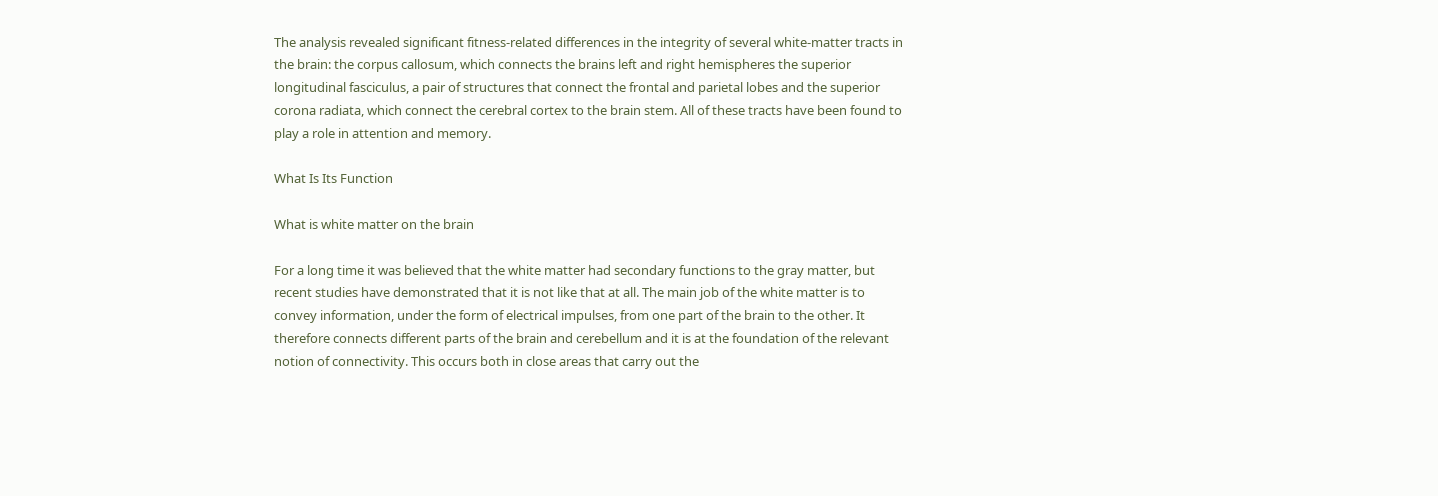The analysis revealed significant fitness-related differences in the integrity of several white-matter tracts in the brain: the corpus callosum, which connects the brains left and right hemispheres the superior longitudinal fasciculus, a pair of structures that connect the frontal and parietal lobes and the superior corona radiata, which connect the cerebral cortex to the brain stem. All of these tracts have been found to play a role in attention and memory.

What Is Its Function

What is white matter on the brain

For a long time it was believed that the white matter had secondary functions to the gray matter, but recent studies have demonstrated that it is not like that at all. The main job of the white matter is to convey information, under the form of electrical impulses, from one part of the brain to the other. It therefore connects different parts of the brain and cerebellum and it is at the foundation of the relevant notion of connectivity. This occurs both in close areas that carry out the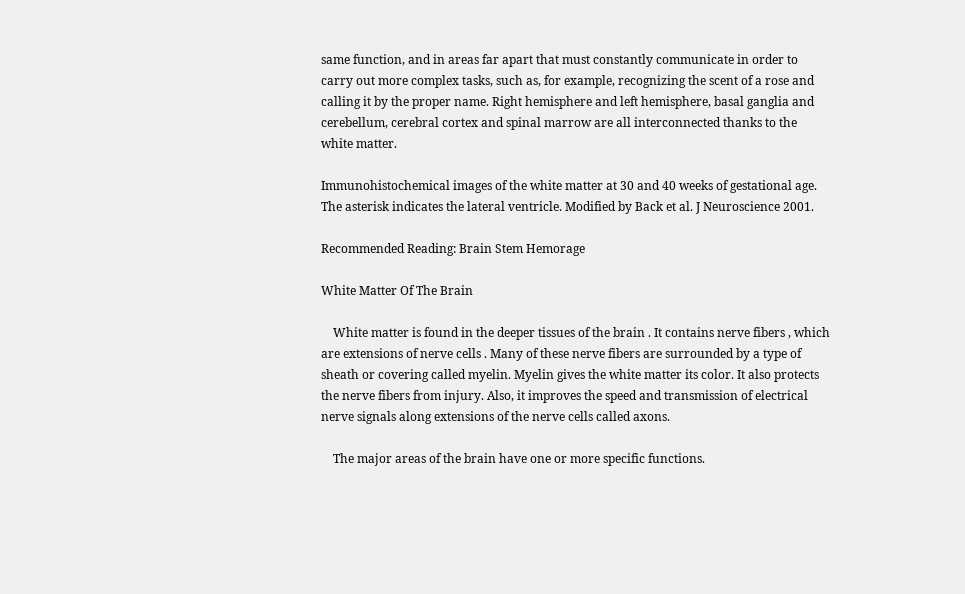same function, and in areas far apart that must constantly communicate in order to carry out more complex tasks, such as, for example, recognizing the scent of a rose and calling it by the proper name. Right hemisphere and left hemisphere, basal ganglia and cerebellum, cerebral cortex and spinal marrow are all interconnected thanks to the white matter.

Immunohistochemical images of the white matter at 30 and 40 weeks of gestational age. The asterisk indicates the lateral ventricle. Modified by Back et al. J Neuroscience 2001.

Recommended Reading: Brain Stem Hemorage

White Matter Of The Brain

    White matter is found in the deeper tissues of the brain . It contains nerve fibers , which are extensions of nerve cells . Many of these nerve fibers are surrounded by a type of sheath or covering called myelin. Myelin gives the white matter its color. It also protects the nerve fibers from injury. Also, it improves the speed and transmission of electrical nerve signals along extensions of the nerve cells called axons.

    The major areas of the brain have one or more specific functions.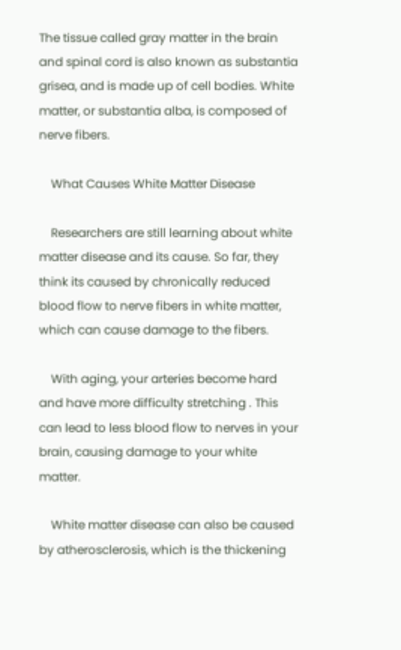The tissue called gray matter in the brain and spinal cord is also known as substantia grisea, and is made up of cell bodies. White matter, or substantia alba, is composed of nerve fibers.

    What Causes White Matter Disease

    Researchers are still learning about white matter disease and its cause. So far, they think its caused by chronically reduced blood flow to nerve fibers in white matter, which can cause damage to the fibers.

    With aging, your arteries become hard and have more difficulty stretching . This can lead to less blood flow to nerves in your brain, causing damage to your white matter.

    White matter disease can also be caused by atherosclerosis, which is the thickening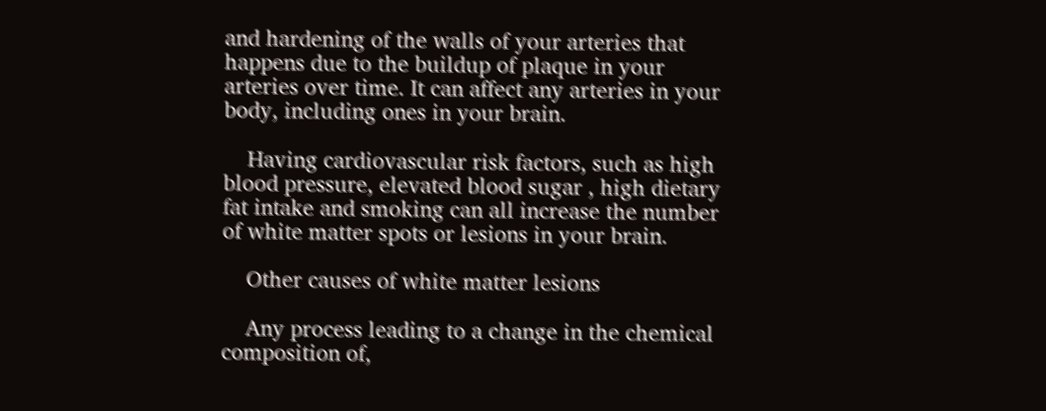and hardening of the walls of your arteries that happens due to the buildup of plaque in your arteries over time. It can affect any arteries in your body, including ones in your brain.

    Having cardiovascular risk factors, such as high blood pressure, elevated blood sugar , high dietary fat intake and smoking can all increase the number of white matter spots or lesions in your brain.

    Other causes of white matter lesions

    Any process leading to a change in the chemical composition of,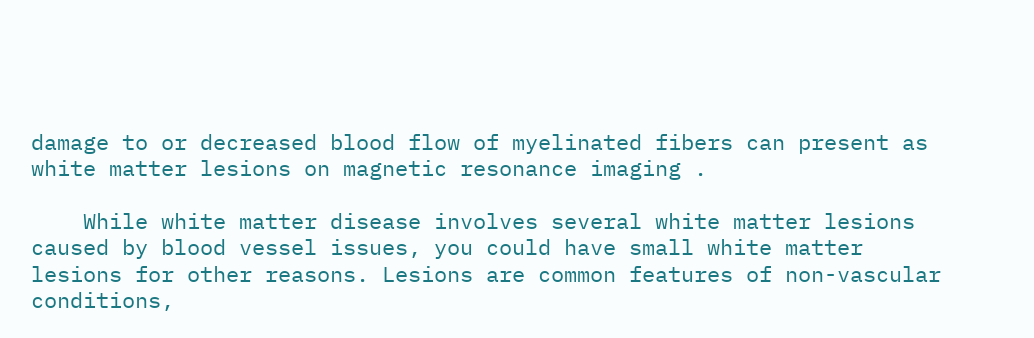damage to or decreased blood flow of myelinated fibers can present as white matter lesions on magnetic resonance imaging .

    While white matter disease involves several white matter lesions caused by blood vessel issues, you could have small white matter lesions for other reasons. Lesions are common features of non-vascular conditions,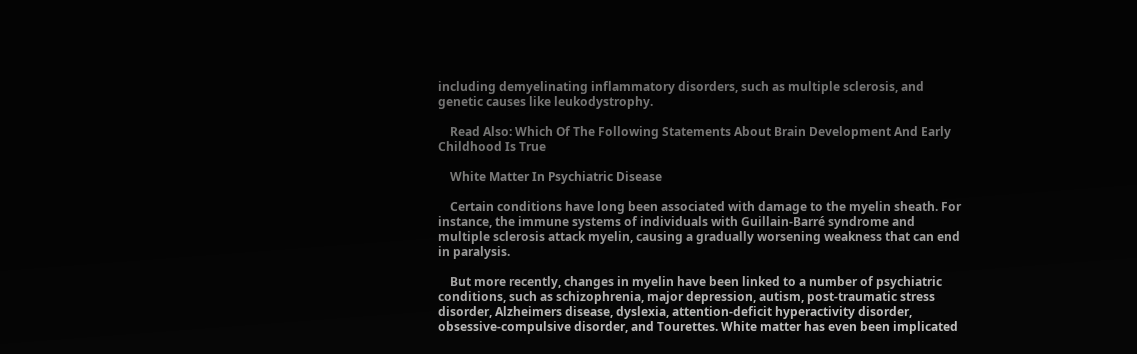including demyelinating inflammatory disorders, such as multiple sclerosis, and genetic causes like leukodystrophy.

    Read Also: Which Of The Following Statements About Brain Development And Early Childhood Is True

    White Matter In Psychiatric Disease

    Certain conditions have long been associated with damage to the myelin sheath. For instance, the immune systems of individuals with Guillain-Barré syndrome and multiple sclerosis attack myelin, causing a gradually worsening weakness that can end in paralysis.

    But more recently, changes in myelin have been linked to a number of psychiatric conditions, such as schizophrenia, major depression, autism, post-traumatic stress disorder, Alzheimers disease, dyslexia, attention-deficit hyperactivity disorder, obsessive-compulsive disorder, and Tourettes. White matter has even been implicated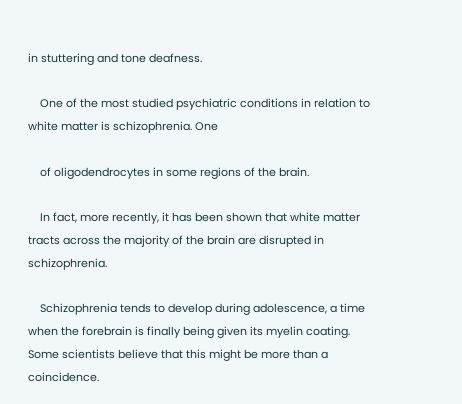in stuttering and tone deafness.

    One of the most studied psychiatric conditions in relation to white matter is schizophrenia. One

    of oligodendrocytes in some regions of the brain.

    In fact, more recently, it has been shown that white matter tracts across the majority of the brain are disrupted in schizophrenia.

    Schizophrenia tends to develop during adolescence, a time when the forebrain is finally being given its myelin coating. Some scientists believe that this might be more than a coincidence.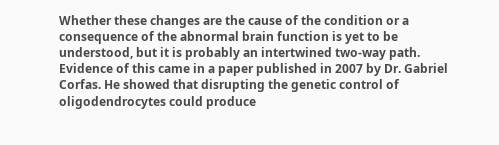Whether these changes are the cause of the condition or a consequence of the abnormal brain function is yet to be understood, but it is probably an intertwined two-way path. Evidence of this came in a paper published in 2007 by Dr. Gabriel Corfas. He showed that disrupting the genetic control of oligodendrocytes could produce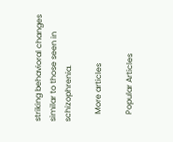striking behavioral changes similar to those seen in schizophrenia.

    More articles

    Popular Articles